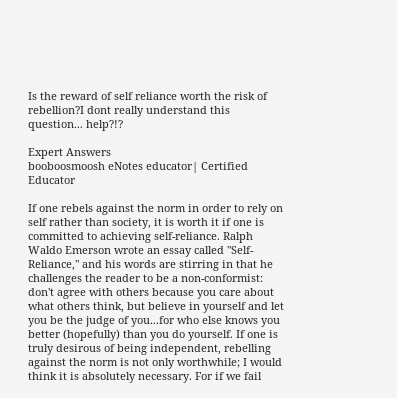Is the reward of self reliance worth the risk of rebellion?I dont really understand this question... help?!?

Expert Answers
booboosmoosh eNotes educator| Certified Educator

If one rebels against the norm in order to rely on self rather than society, it is worth it if one is committed to achieving self-reliance. Ralph Waldo Emerson wrote an essay called "Self-Reliance," and his words are stirring in that he challenges the reader to be a non-conformist: don't agree with others because you care about what others think, but believe in yourself and let you be the judge of you...for who else knows you better (hopefully) than you do yourself. If one is truly desirous of being independent, rebelling against the norm is not only worthwhile; I would think it is absolutely necessary. For if we fail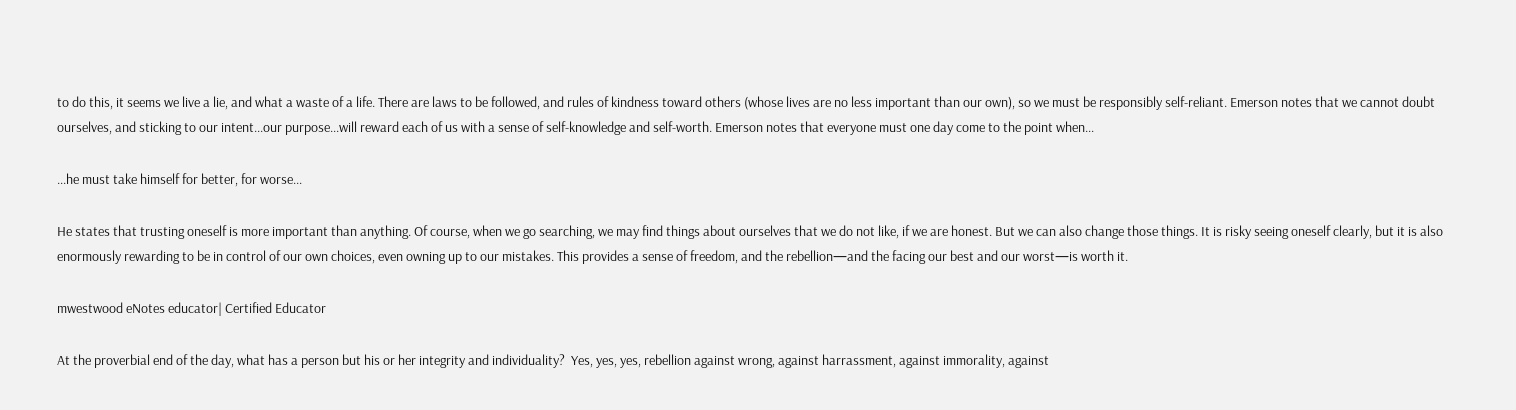to do this, it seems we live a lie, and what a waste of a life. There are laws to be followed, and rules of kindness toward others (whose lives are no less important than our own), so we must be responsibly self-reliant. Emerson notes that we cannot doubt ourselves, and sticking to our intent...our purpose...will reward each of us with a sense of self-knowledge and self-worth. Emerson notes that everyone must one day come to the point when...

...he must take himself for better, for worse...

He states that trusting oneself is more important than anything. Of course, when we go searching, we may find things about ourselves that we do not like, if we are honest. But we can also change those things. It is risky seeing oneself clearly, but it is also enormously rewarding to be in control of our own choices, even owning up to our mistakes. This provides a sense of freedom, and the rebellion—and the facing our best and our worst—is worth it.

mwestwood eNotes educator| Certified Educator

At the proverbial end of the day, what has a person but his or her integrity and individuality?  Yes, yes, yes, rebellion against wrong, against harrassment, against immorality, against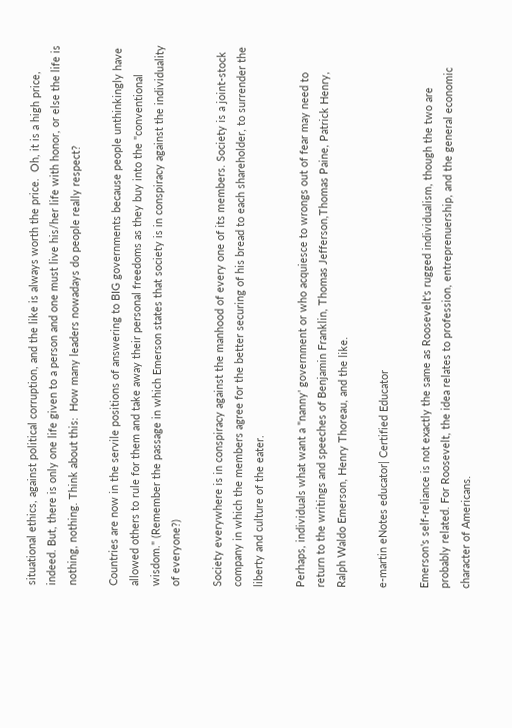situational ethics, against political corruption, and the like is always worth the price.  Oh, it is a high price, indeed. But, there is only one life given to a person and one must live his/her life with honor, or else the life is nothing, nothing. Think about this:  How many leaders nowadays do people really respect?

Countries are now in the servile positions of answering to BIG governments because people unthinkingly have allowed others to rule for them and take away their personal freedoms as they buy into the "conventional wisdom." (Remember the passage in which Emerson states that society is in conspiracy against the individuality of everyone?)

Society everywhere is in conspiracy against the manhood of every one of its members. Society is a joint-stock company in which the members agree for the better securing of his bread to each shareholder, to surrender the liberty and culture of the eater.

Perhaps, individuals what want a "nanny' government or who acquiesce to wrongs out of fear may need to return to the writings and speeches of Benjamin Franklin, Thomas Jefferson,Thomas Paine, Patrick Henry, Ralph Waldo Emerson, Henry Thoreau, and the like.

e-martin eNotes educator| Certified Educator

Emerson's self-reliance is not exactly the same as Roosevelt's rugged individualism, though the two are probably related. For Roosevelt, the idea relates to profession, entreprenuership, and the general economic character of Americans.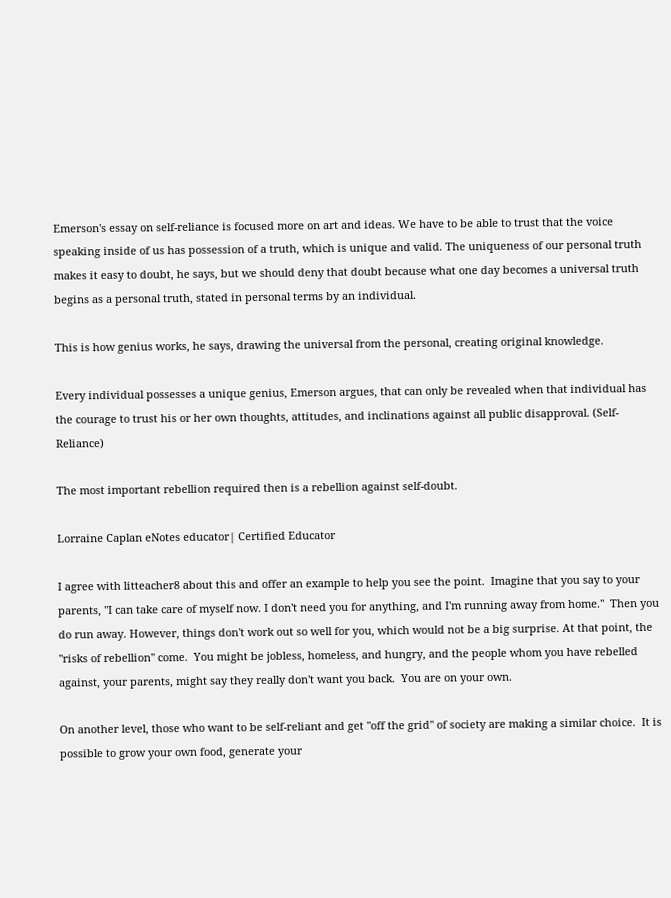Emerson's essay on self-reliance is focused more on art and ideas. We have to be able to trust that the voice speaking inside of us has possession of a truth, which is unique and valid. The uniqueness of our personal truth makes it easy to doubt, he says, but we should deny that doubt because what one day becomes a universal truth begins as a personal truth, stated in personal terms by an individual.

This is how genius works, he says, drawing the universal from the personal, creating original knowledge.

Every individual possesses a unique genius, Emerson argues, that can only be revealed when that individual has the courage to trust his or her own thoughts, attitudes, and inclinations against all public disapproval. (Self-Reliance)

The most important rebellion required then is a rebellion against self-doubt.

Lorraine Caplan eNotes educator| Certified Educator

I agree with litteacher8 about this and offer an example to help you see the point.  Imagine that you say to your parents, "I can take care of myself now. I don't need you for anything, and I'm running away from home."  Then you do run away. However, things don't work out so well for you, which would not be a big surprise. At that point, the "risks of rebellion" come.  You might be jobless, homeless, and hungry, and the people whom you have rebelled against, your parents, might say they really don't want you back.  You are on your own.

On another level, those who want to be self-reliant and get "off the grid" of society are making a similar choice.  It is possible to grow your own food, generate your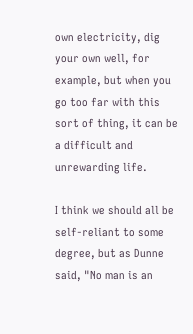own electricity, dig your own well, for example, but when you go too far with this sort of thing, it can be a difficult and unrewarding life.

I think we should all be self-reliant to some degree, but as Dunne said, "No man is an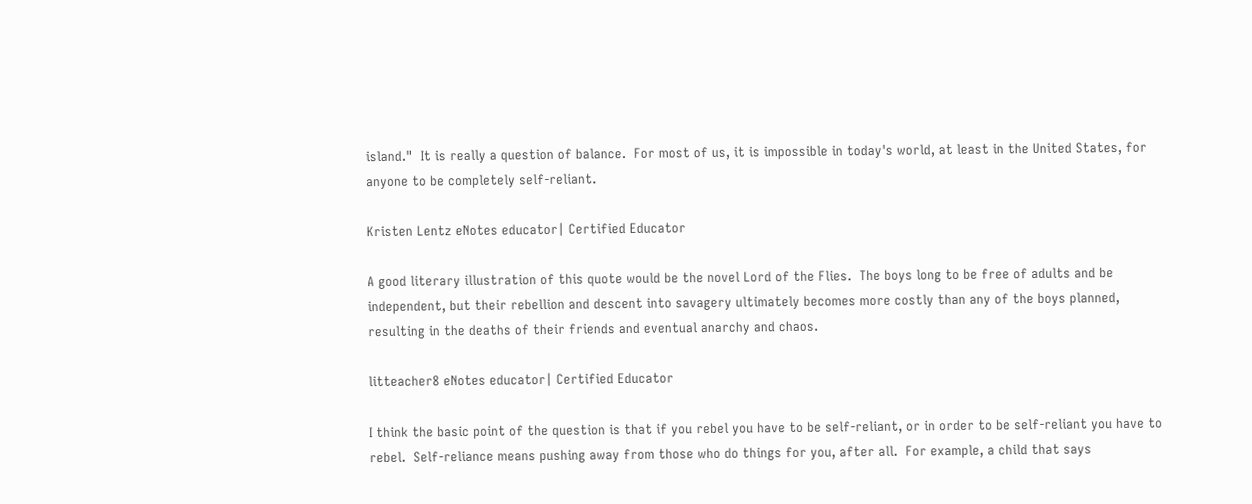island."  It is really a question of balance.  For most of us, it is impossible in today's world, at least in the United States, for anyone to be completely self-reliant.

Kristen Lentz eNotes educator| Certified Educator

A good literary illustration of this quote would be the novel Lord of the Flies.  The boys long to be free of adults and be independent, but their rebellion and descent into savagery ultimately becomes more costly than any of the boys planned, resulting in the deaths of their friends and eventual anarchy and chaos.

litteacher8 eNotes educator| Certified Educator

I think the basic point of the question is that if you rebel you have to be self-reliant, or in order to be self-reliant you have to rebel.  Self-reliance means pushing away from those who do things for you, after all.  For example, a child that says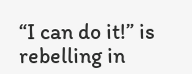“I can do it!” is rebelling in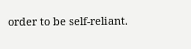order to be self-reliant.